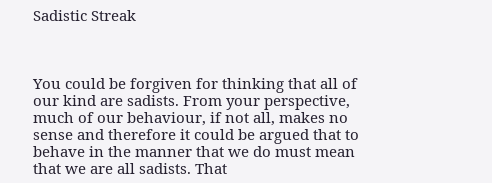Sadistic Streak



You could be forgiven for thinking that all of our kind are sadists. From your perspective, much of our behaviour, if not all, makes no sense and therefore it could be argued that to behave in the manner that we do must mean that we are all sadists. That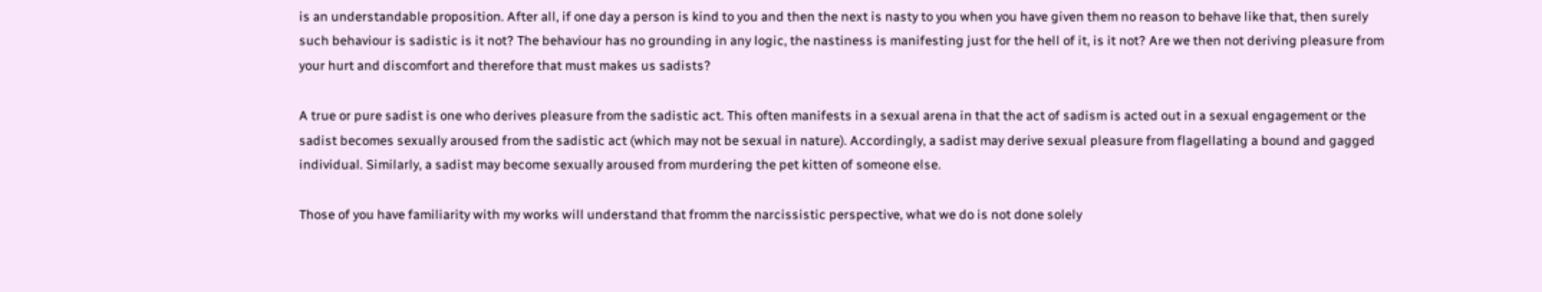is an understandable proposition. After all, if one day a person is kind to you and then the next is nasty to you when you have given them no reason to behave like that, then surely such behaviour is sadistic is it not? The behaviour has no grounding in any logic, the nastiness is manifesting just for the hell of it, is it not? Are we then not deriving pleasure from your hurt and discomfort and therefore that must makes us sadists?

A true or pure sadist is one who derives pleasure from the sadistic act. This often manifests in a sexual arena in that the act of sadism is acted out in a sexual engagement or the sadist becomes sexually aroused from the sadistic act (which may not be sexual in nature). Accordingly, a sadist may derive sexual pleasure from flagellating a bound and gagged individual. Similarly, a sadist may become sexually aroused from murdering the pet kitten of someone else.

Those of you have familiarity with my works will understand that fromm the narcissistic perspective, what we do is not done solely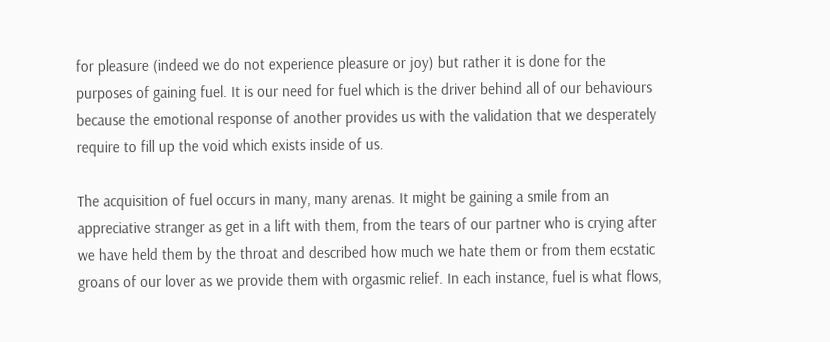for pleasure (indeed we do not experience pleasure or joy) but rather it is done for the purposes of gaining fuel. It is our need for fuel which is the driver behind all of our behaviours because the emotional response of another provides us with the validation that we desperately require to fill up the void which exists inside of us.

The acquisition of fuel occurs in many, many arenas. It might be gaining a smile from an appreciative stranger as get in a lift with them, from the tears of our partner who is crying after we have held them by the throat and described how much we hate them or from them ecstatic groans of our lover as we provide them with orgasmic relief. In each instance, fuel is what flows,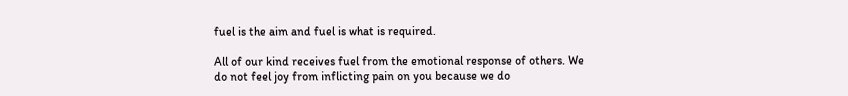fuel is the aim and fuel is what is required.

All of our kind receives fuel from the emotional response of others. We do not feel joy from inflicting pain on you because we do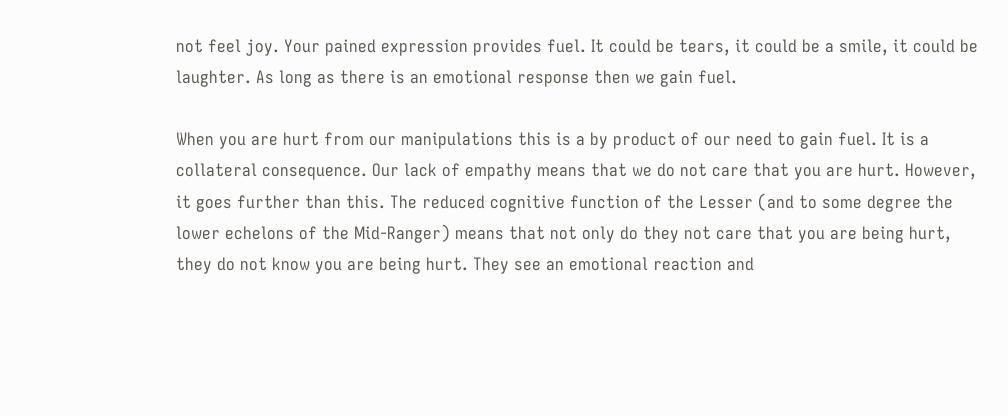not feel joy. Your pained expression provides fuel. It could be tears, it could be a smile, it could be laughter. As long as there is an emotional response then we gain fuel.

When you are hurt from our manipulations this is a by product of our need to gain fuel. It is a collateral consequence. Our lack of empathy means that we do not care that you are hurt. However, it goes further than this. The reduced cognitive function of the Lesser (and to some degree the lower echelons of the Mid-Ranger) means that not only do they not care that you are being hurt, they do not know you are being hurt. They see an emotional reaction and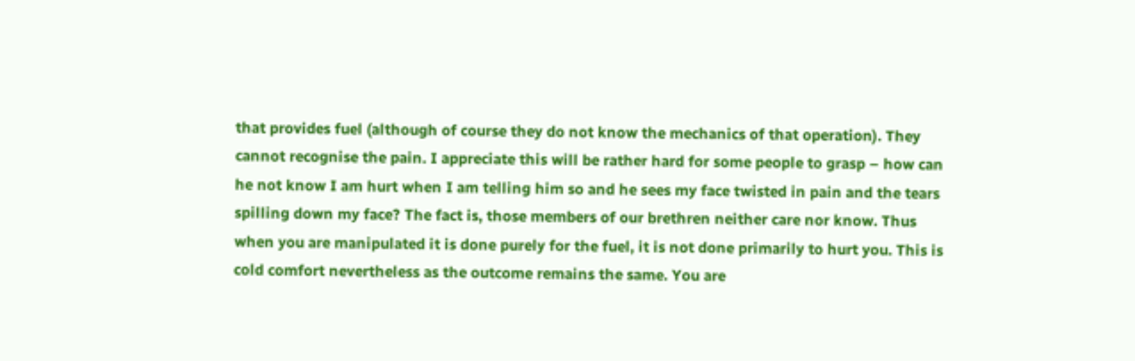that provides fuel (although of course they do not know the mechanics of that operation). They cannot recognise the pain. I appreciate this will be rather hard for some people to grasp – how can he not know I am hurt when I am telling him so and he sees my face twisted in pain and the tears spilling down my face? The fact is, those members of our brethren neither care nor know. Thus when you are manipulated it is done purely for the fuel, it is not done primarily to hurt you. This is cold comfort nevertheless as the outcome remains the same. You are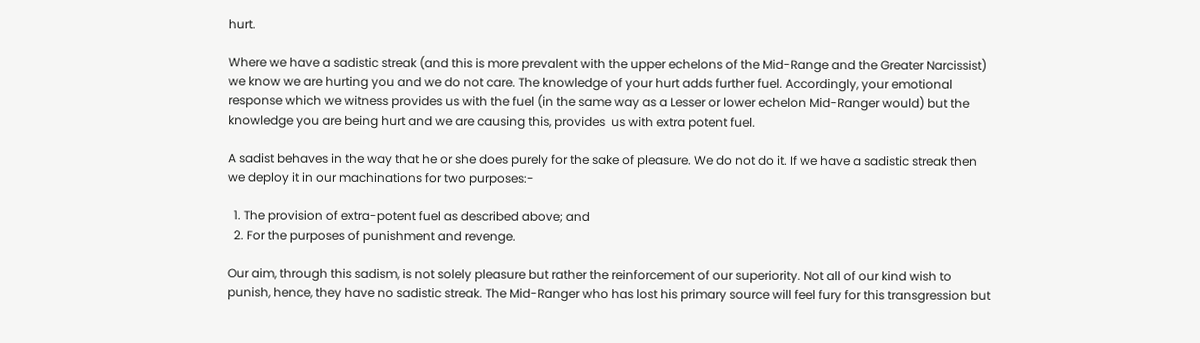hurt.

Where we have a sadistic streak (and this is more prevalent with the upper echelons of the Mid-Range and the Greater Narcissist) we know we are hurting you and we do not care. The knowledge of your hurt adds further fuel. Accordingly, your emotional response which we witness provides us with the fuel (in the same way as a Lesser or lower echelon Mid-Ranger would) but the knowledge you are being hurt and we are causing this, provides  us with extra potent fuel.

A sadist behaves in the way that he or she does purely for the sake of pleasure. We do not do it. If we have a sadistic streak then we deploy it in our machinations for two purposes:-

  1. The provision of extra-potent fuel as described above; and
  2. For the purposes of punishment and revenge.

Our aim, through this sadism, is not solely pleasure but rather the reinforcement of our superiority. Not all of our kind wish to punish, hence, they have no sadistic streak. The Mid-Ranger who has lost his primary source will feel fury for this transgression but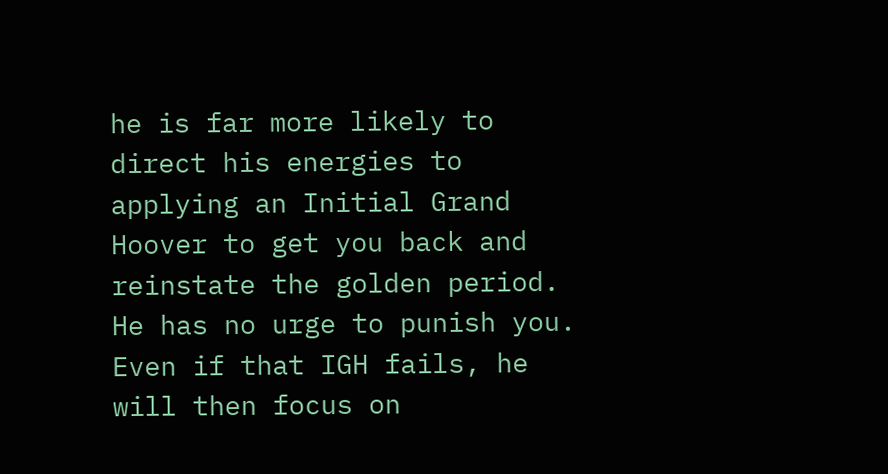he is far more likely to direct his energies to applying an Initial Grand Hoover to get you back and reinstate the golden period. He has no urge to punish you. Even if that IGH fails, he will then focus on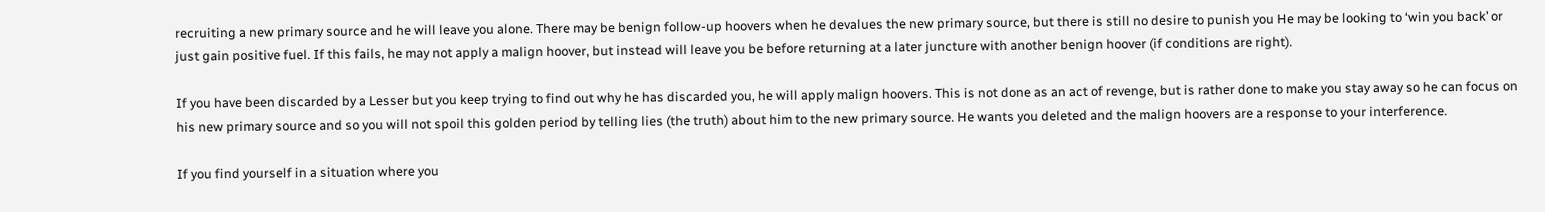recruiting a new primary source and he will leave you alone. There may be benign follow-up hoovers when he devalues the new primary source, but there is still no desire to punish you He may be looking to ‘win you back’ or just gain positive fuel. If this fails, he may not apply a malign hoover, but instead will leave you be before returning at a later juncture with another benign hoover (if conditions are right).

If you have been discarded by a Lesser but you keep trying to find out why he has discarded you, he will apply malign hoovers. This is not done as an act of revenge, but is rather done to make you stay away so he can focus on his new primary source and so you will not spoil this golden period by telling lies (the truth) about him to the new primary source. He wants you deleted and the malign hoovers are a response to your interference.

If you find yourself in a situation where you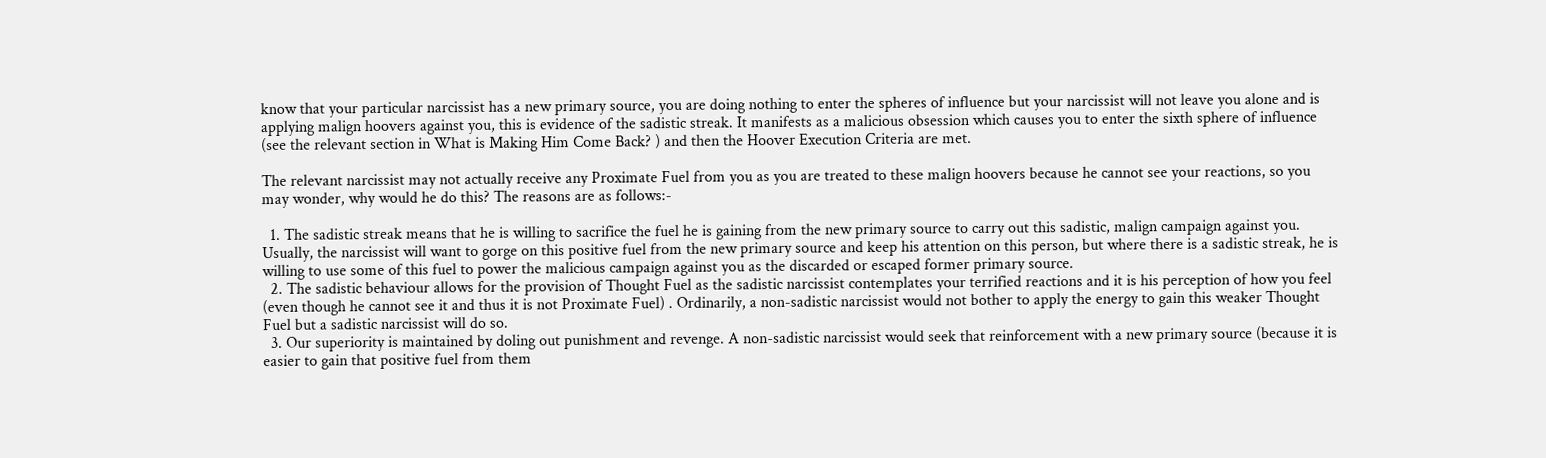know that your particular narcissist has a new primary source, you are doing nothing to enter the spheres of influence but your narcissist will not leave you alone and is applying malign hoovers against you, this is evidence of the sadistic streak. It manifests as a malicious obsession which causes you to enter the sixth sphere of influence (see the relevant section in What is Making Him Come Back? ) and then the Hoover Execution Criteria are met.

The relevant narcissist may not actually receive any Proximate Fuel from you as you are treated to these malign hoovers because he cannot see your reactions, so you may wonder, why would he do this? The reasons are as follows:-

  1. The sadistic streak means that he is willing to sacrifice the fuel he is gaining from the new primary source to carry out this sadistic, malign campaign against you. Usually, the narcissist will want to gorge on this positive fuel from the new primary source and keep his attention on this person, but where there is a sadistic streak, he is willing to use some of this fuel to power the malicious campaign against you as the discarded or escaped former primary source.
  2. The sadistic behaviour allows for the provision of Thought Fuel as the sadistic narcissist contemplates your terrified reactions and it is his perception of how you feel (even though he cannot see it and thus it is not Proximate Fuel) . Ordinarily, a non-sadistic narcissist would not bother to apply the energy to gain this weaker Thought Fuel but a sadistic narcissist will do so.
  3. Our superiority is maintained by doling out punishment and revenge. A non-sadistic narcissist would seek that reinforcement with a new primary source (because it is easier to gain that positive fuel from them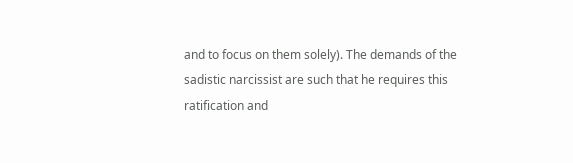and to focus on them solely). The demands of the sadistic narcissist are such that he requires this ratification and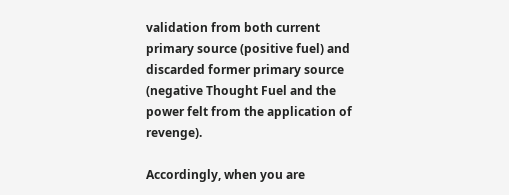validation from both current primary source (positive fuel) and discarded former primary source (negative Thought Fuel and the power felt from the application of revenge).

Accordingly, when you are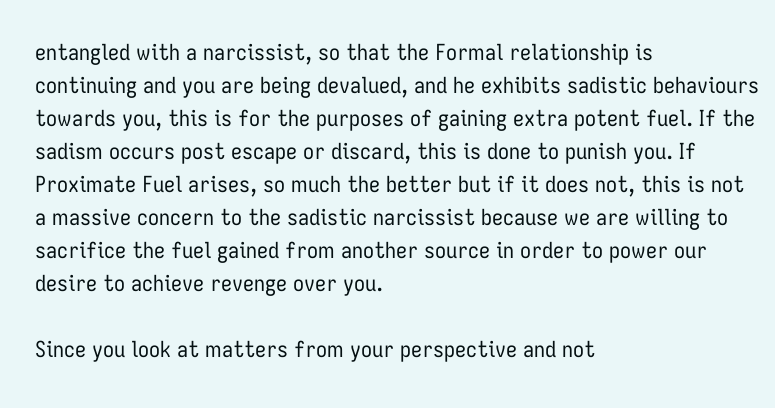entangled with a narcissist, so that the Formal relationship is continuing and you are being devalued, and he exhibits sadistic behaviours towards you, this is for the purposes of gaining extra potent fuel. If the sadism occurs post escape or discard, this is done to punish you. If Proximate Fuel arises, so much the better but if it does not, this is not a massive concern to the sadistic narcissist because we are willing to sacrifice the fuel gained from another source in order to power our desire to achieve revenge over you.

Since you look at matters from your perspective and not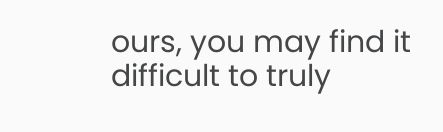ours, you may find it difficult to truly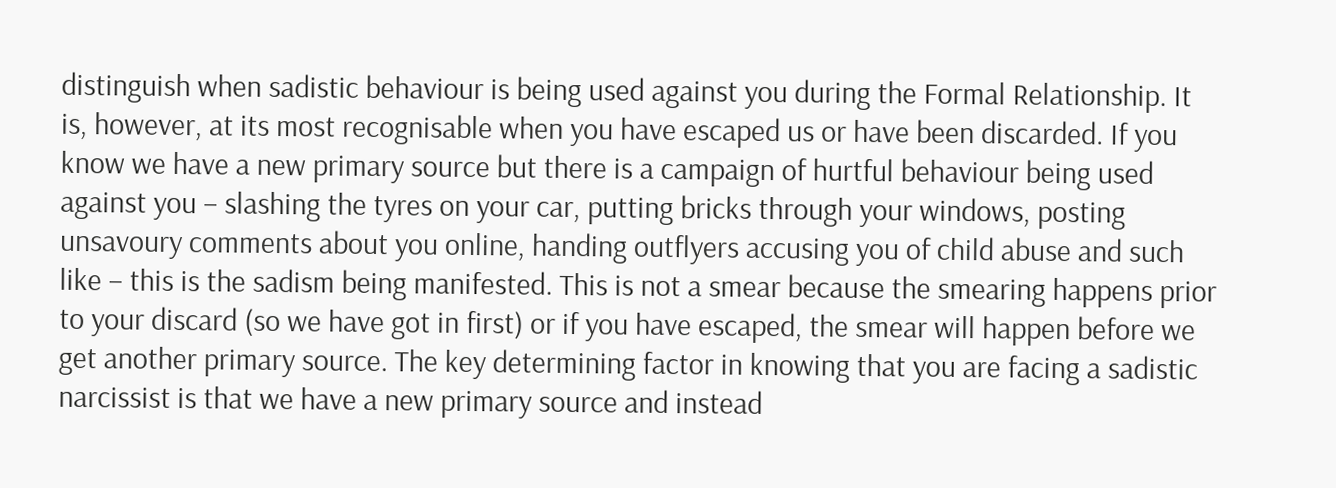distinguish when sadistic behaviour is being used against you during the Formal Relationship. It is, however, at its most recognisable when you have escaped us or have been discarded. If you know we have a new primary source but there is a campaign of hurtful behaviour being used against you – slashing the tyres on your car, putting bricks through your windows, posting unsavoury comments about you online, handing outflyers accusing you of child abuse and such like – this is the sadism being manifested. This is not a smear because the smearing happens prior to your discard (so we have got in first) or if you have escaped, the smear will happen before we get another primary source. The key determining factor in knowing that you are facing a sadistic narcissist is that we have a new primary source and instead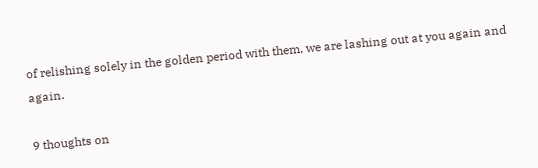of relishing solely in the golden period with them, we are lashing out at you again and again.

9 thoughts on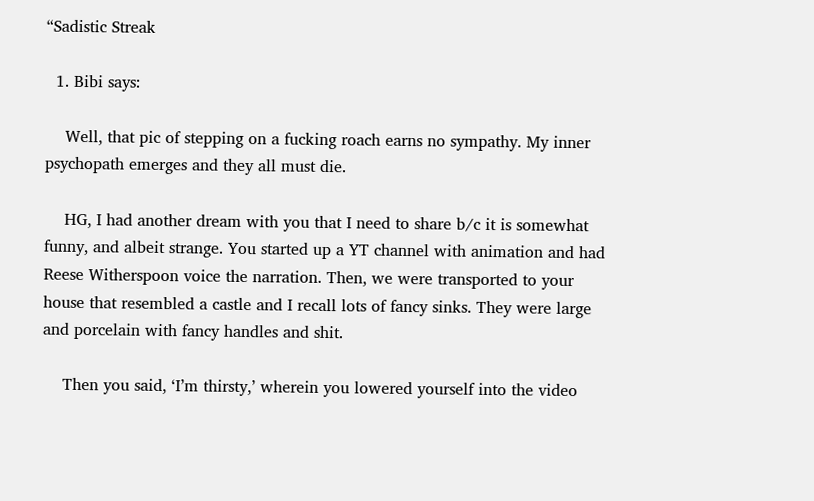“Sadistic Streak

  1. Bibi says:

    Well, that pic of stepping on a fucking roach earns no sympathy. My inner psychopath emerges and they all must die.

    HG, I had another dream with you that I need to share b/c it is somewhat funny, and albeit strange. You started up a YT channel with animation and had Reese Witherspoon voice the narration. Then, we were transported to your house that resembled a castle and I recall lots of fancy sinks. They were large and porcelain with fancy handles and shit.

    Then you said, ‘I’m thirsty,’ wherein you lowered yourself into the video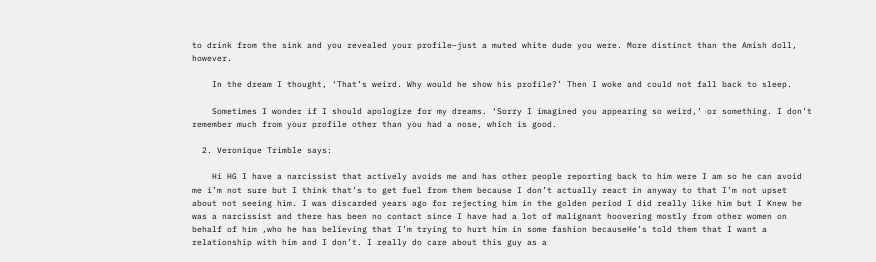to drink from the sink and you revealed your profile–just a muted white dude you were. More distinct than the Amish doll, however.

    In the dream I thought, ‘That’s weird. Why would he show his profile?’ Then I woke and could not fall back to sleep.

    Sometimes I wonder if I should apologize for my dreams. ‘Sorry I imagined you appearing so weird,’ or something. I don’t remember much from your profile other than you had a nose, which is good.

  2. Veronique Trimble says:

    Hi HG I have a narcissist that actively avoids me and has other people reporting back to him were I am so he can avoid me i’m not sure but I think that’s to get fuel from them because I don’t actually react in anyway to that I’m not upset about not seeing him. I was discarded years ago for rejecting him in the golden period I did really like him but I Knew he was a narcissist and there has been no contact since I have had a lot of malignant hoovering mostly from other women on behalf of him ,who he has believing that I’m trying to hurt him in some fashion becauseHe’s told them that I want a relationship with him and I don’t. I really do care about this guy as a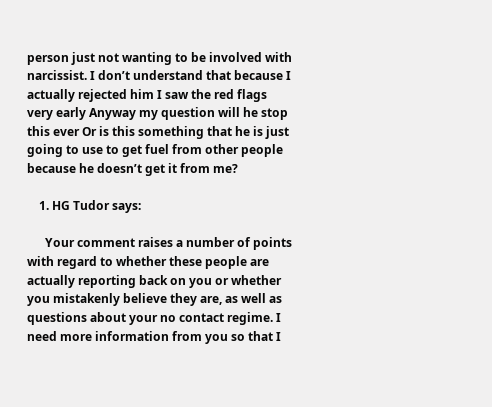person just not wanting to be involved with narcissist. I don’t understand that because I actually rejected him I saw the red flags very early Anyway my question will he stop this ever Or is this something that he is just going to use to get fuel from other people because he doesn’t get it from me?

    1. HG Tudor says:

      Your comment raises a number of points with regard to whether these people are actually reporting back on you or whether you mistakenly believe they are, as well as questions about your no contact regime. I need more information from you so that I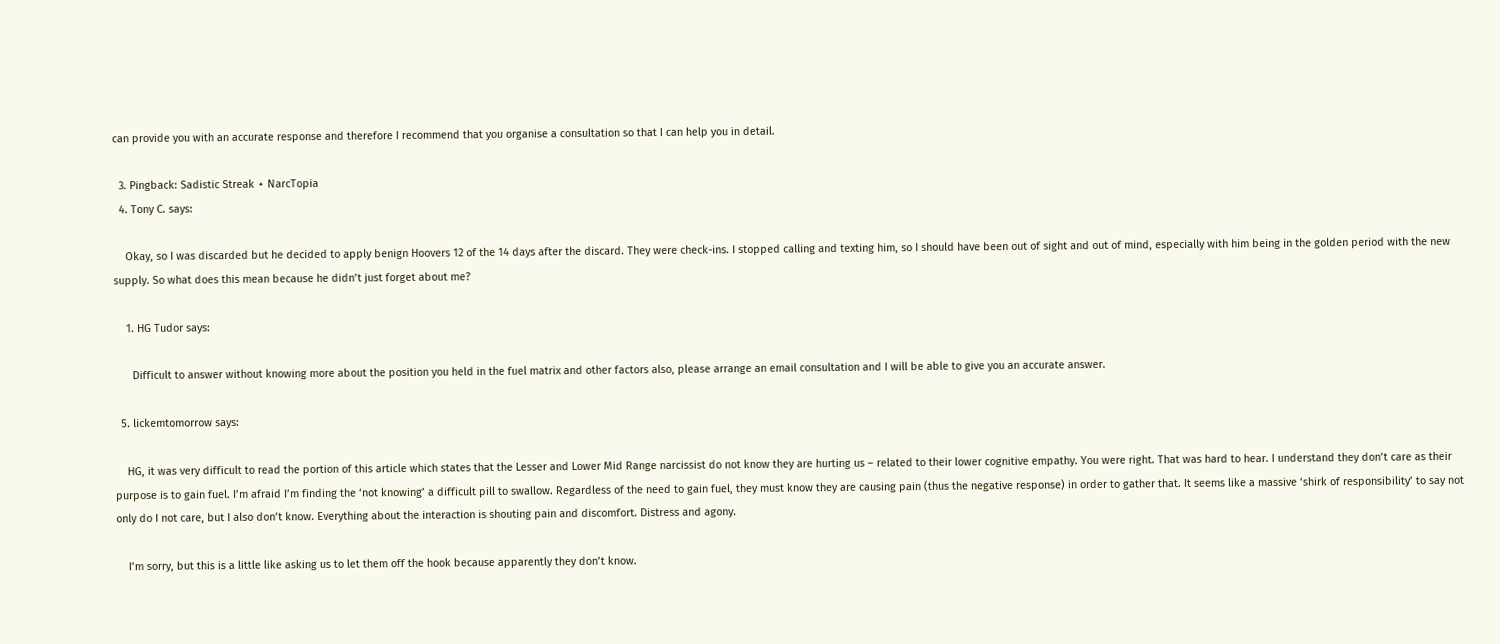can provide you with an accurate response and therefore I recommend that you organise a consultation so that I can help you in detail.

  3. Pingback: Sadistic Streak ⋆ NarcTopia
  4. Tony C. says:

    Okay, so I was discarded but he decided to apply benign Hoovers 12 of the 14 days after the discard. They were check-ins. I stopped calling and texting him, so I should have been out of sight and out of mind, especially with him being in the golden period with the new supply. So what does this mean because he didn’t just forget about me?

    1. HG Tudor says:

      Difficult to answer without knowing more about the position you held in the fuel matrix and other factors also, please arrange an email consultation and I will be able to give you an accurate answer.

  5. lickemtomorrow says:

    HG, it was very difficult to read the portion of this article which states that the Lesser and Lower Mid Range narcissist do not know they are hurting us – related to their lower cognitive empathy. You were right. That was hard to hear. I understand they don’t care as their purpose is to gain fuel. I’m afraid I’m finding the ‘not knowing’ a difficult pill to swallow. Regardless of the need to gain fuel, they must know they are causing pain (thus the negative response) in order to gather that. It seems like a massive ‘shirk of responsibility’ to say not only do I not care, but I also don’t know. Everything about the interaction is shouting pain and discomfort. Distress and agony.

    I’m sorry, but this is a little like asking us to let them off the hook because apparently they don’t know.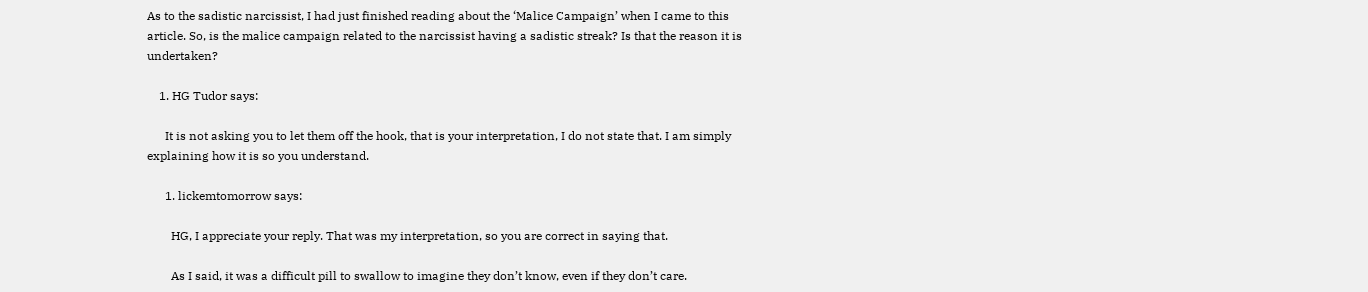As to the sadistic narcissist, I had just finished reading about the ‘Malice Campaign’ when I came to this article. So, is the malice campaign related to the narcissist having a sadistic streak? Is that the reason it is undertaken?

    1. HG Tudor says:

      It is not asking you to let them off the hook, that is your interpretation, I do not state that. I am simply explaining how it is so you understand.

      1. lickemtomorrow says:

        HG, I appreciate your reply. That was my interpretation, so you are correct in saying that.

        As I said, it was a difficult pill to swallow to imagine they don’t know, even if they don’t care.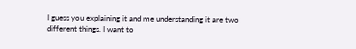I guess you explaining it and me understanding it are two different things. I want to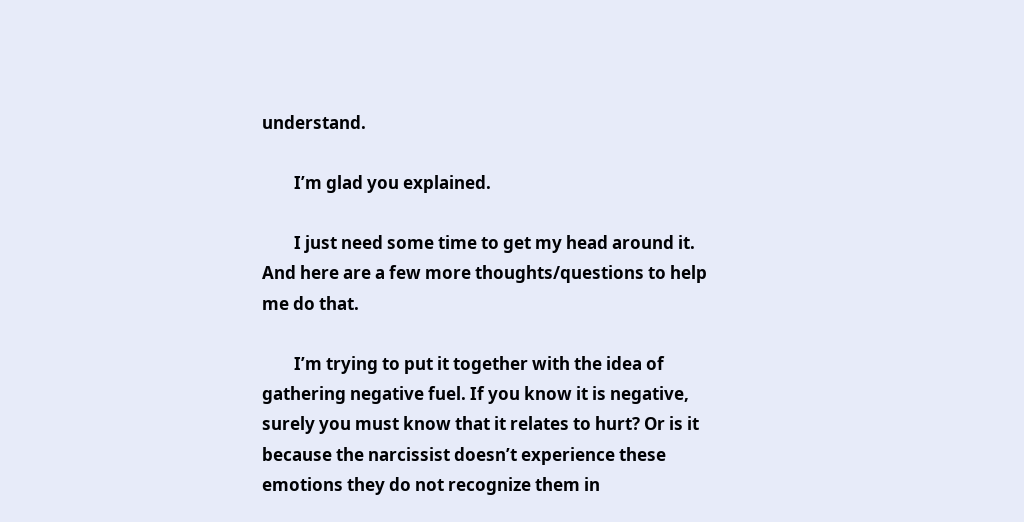understand.

        I’m glad you explained.

        I just need some time to get my head around it. And here are a few more thoughts/questions to help me do that.

        I’m trying to put it together with the idea of gathering negative fuel. If you know it is negative, surely you must know that it relates to hurt? Or is it because the narcissist doesn’t experience these emotions they do not recognize them in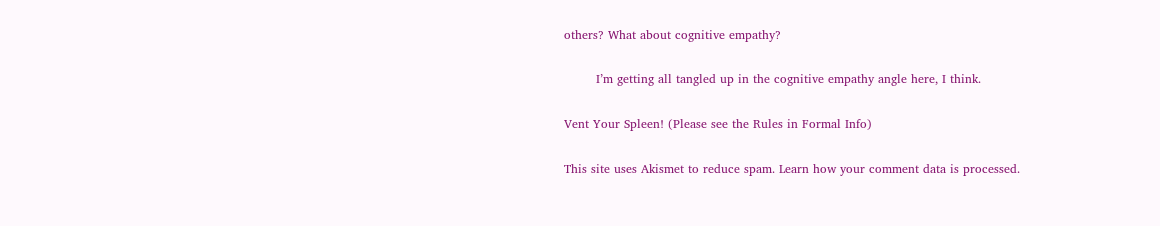others? What about cognitive empathy?

        I’m getting all tangled up in the cognitive empathy angle here, I think.

Vent Your Spleen! (Please see the Rules in Formal Info)

This site uses Akismet to reduce spam. Learn how your comment data is processed.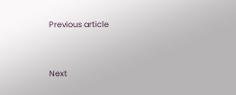Previous article


Next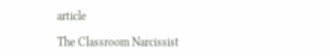article

The Classroom Narcissist